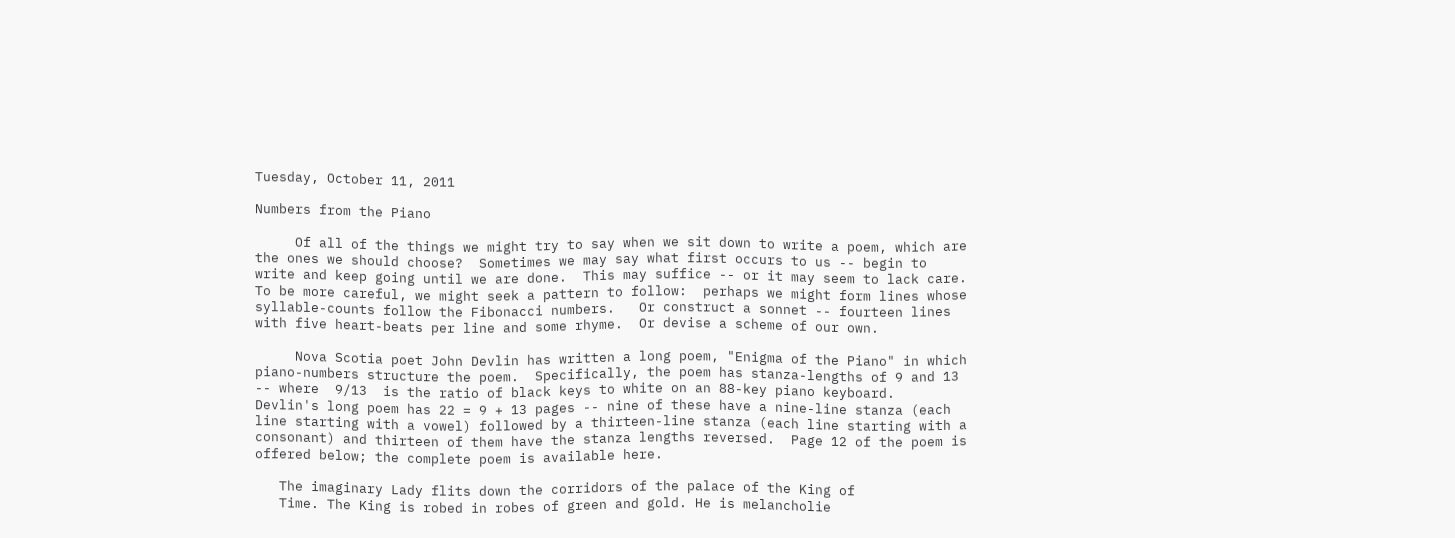Tuesday, October 11, 2011

Numbers from the Piano

     Of all of the things we might try to say when we sit down to write a poem, which are the ones we should choose?  Sometimes we may say what first occurs to us -- begin to write and keep going until we are done.  This may suffice -- or it may seem to lack care.  To be more careful, we might seek a pattern to follow:  perhaps we might form lines whose syllable-counts follow the Fibonacci numbers.   Or construct a sonnet -- fourteen lines with five heart-beats per line and some rhyme.  Or devise a scheme of our own.

     Nova Scotia poet John Devlin has written a long poem, "Enigma of the Piano" in which piano-numbers structure the poem.  Specifically, the poem has stanza-lengths of 9 and 13  -- where  9/13  is the ratio of black keys to white on an 88-key piano keyboard.  Devlin's long poem has 22 = 9 + 13 pages -- nine of these have a nine-line stanza (each line starting with a vowel) followed by a thirteen-line stanza (each line starting with a consonant) and thirteen of them have the stanza lengths reversed.  Page 12 of the poem is offered below; the complete poem is available here.

   The imaginary Lady flits down the corridors of the palace of the King of
   Time. The King is robed in robes of green and gold. He is melancholie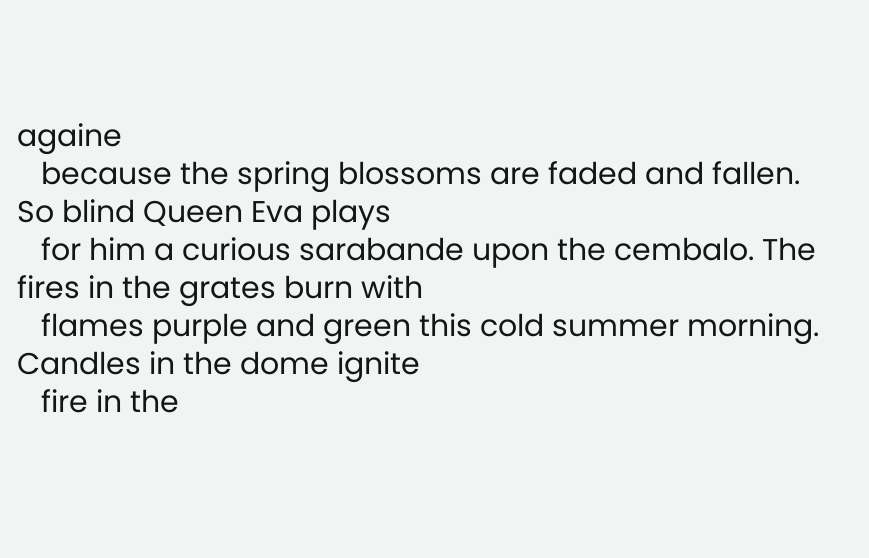againe
   because the spring blossoms are faded and fallen. So blind Queen Eva plays
   for him a curious sarabande upon the cembalo. The fires in the grates burn with
   flames purple and green this cold summer morning. Candles in the dome ignite
   fire in the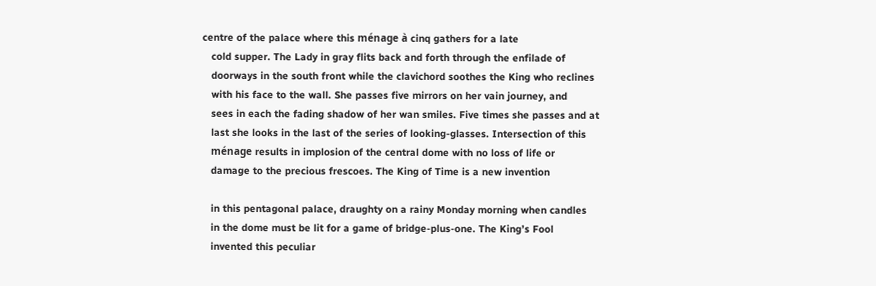centre of the palace where this ménage à cinq gathers for a late
   cold supper. The Lady in gray flits back and forth through the enfilade of
   doorways in the south front while the clavichord soothes the King who reclines
   with his face to the wall. She passes five mirrors on her vain journey, and
   sees in each the fading shadow of her wan smiles. Five times she passes and at
   last she looks in the last of the series of looking-glasses. Intersection of this
   ménage results in implosion of the central dome with no loss of life or
   damage to the precious frescoes. The King of Time is a new invention

   in this pentagonal palace, draughty on a rainy Monday morning when candles
   in the dome must be lit for a game of bridge-plus-one. The King’s Fool
   invented this peculiar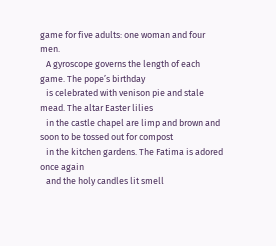game for five adults: one woman and four men.
   A gyroscope governs the length of each game. The pope’s birthday
   is celebrated with venison pie and stale mead. The altar Easter lilies
   in the castle chapel are limp and brown and soon to be tossed out for compost
   in the kitchen gardens. The Fatima is adored once again
   and the holy candles lit smell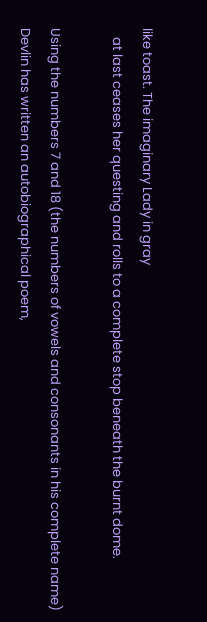like toast. The imaginary Lady in gray
   at last ceases her questing and rolls to a complete stop beneath the burnt dome.

Using the numbers 7 and 18 (the numbers of vowels and consonants in his complete name) Devlin has written an autobiographical poem,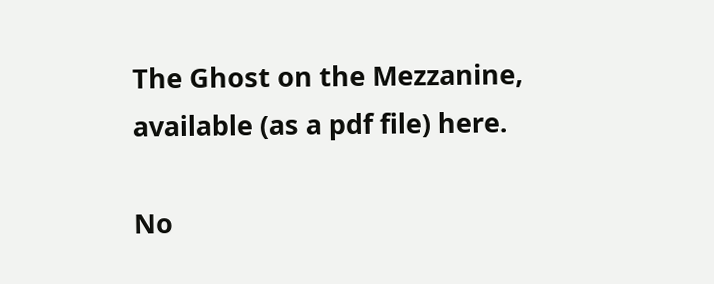The Ghost on the Mezzanine, available (as a pdf file) here.

No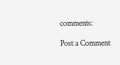comments:

Post a Comment